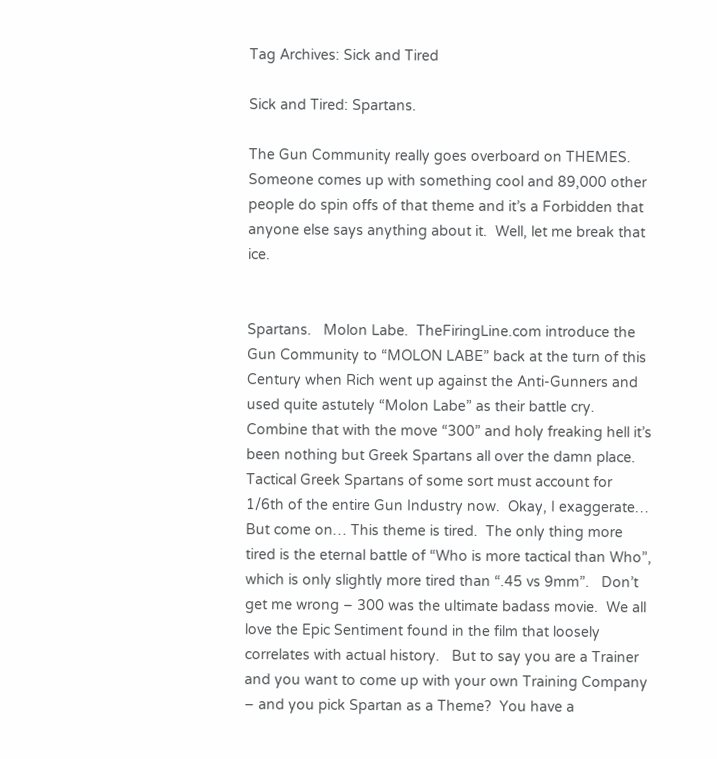Tag Archives: Sick and Tired

Sick and Tired: Spartans.

The Gun Community really goes overboard on THEMES.  Someone comes up with something cool and 89,000 other people do spin offs of that theme and it’s a Forbidden that anyone else says anything about it.  Well, let me break that ice.


Spartans.   Molon Labe.  TheFiringLine.com introduce the Gun Community to “MOLON LABE” back at the turn of this Century when Rich went up against the Anti-Gunners and used quite astutely “Molon Labe” as their battle cry.     Combine that with the move “300” and holy freaking hell it’s been nothing but Greek Spartans all over the damn place.   Tactical Greek Spartans of some sort must account for 1/6th of the entire Gun Industry now.  Okay, I exaggerate… But come on… This theme is tired.  The only thing more tired is the eternal battle of “Who is more tactical than Who”, which is only slightly more tired than “.45 vs 9mm”.   Don’t get me wrong – 300 was the ultimate badass movie.  We all love the Epic Sentiment found in the film that loosely correlates with actual history.   But to say you are a Trainer and you want to come up with your own Training Company – and you pick Spartan as a Theme?  You have a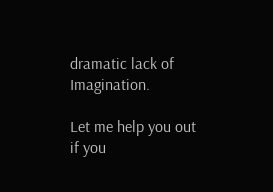dramatic lack of Imagination.

Let me help you out if you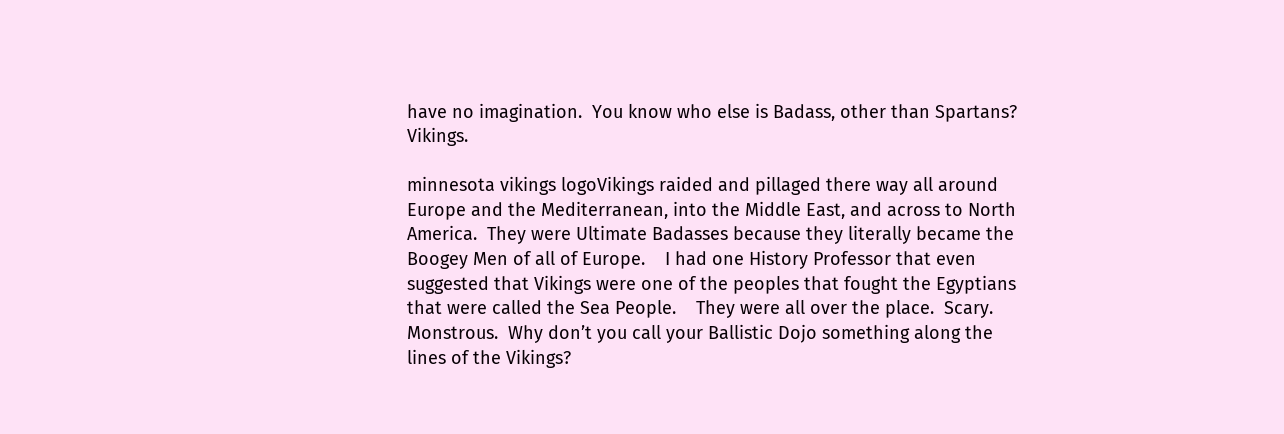have no imagination.  You know who else is Badass, other than Spartans?  Vikings.

minnesota vikings logoVikings raided and pillaged there way all around Europe and the Mediterranean, into the Middle East, and across to North America.  They were Ultimate Badasses because they literally became the Boogey Men of all of Europe.    I had one History Professor that even suggested that Vikings were one of the peoples that fought the Egyptians that were called the Sea People.    They were all over the place.  Scary.  Monstrous.  Why don’t you call your Ballistic Dojo something along the lines of the Vikings?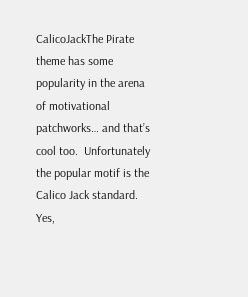CalicoJackThe Pirate theme has some popularity in the arena of motivational patchworks… and that’s cool too.  Unfortunately the popular motif is the Calico Jack standard.  Yes,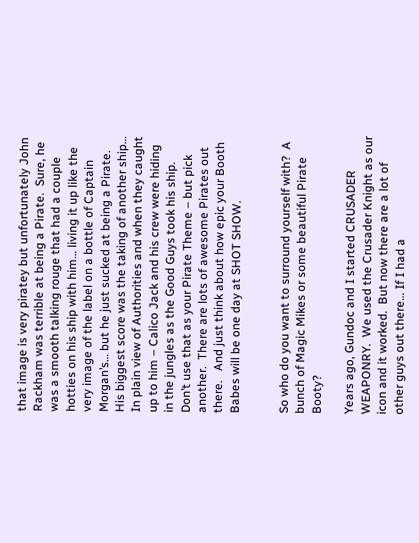that image is very piratey but unfortunately John Rackham was terrible at being a Pirate.  Sure, he was a smooth talking rouge that had a couple hotties on his ship with him… living it up like the very image of the label on a bottle of Captain Morgan’s… but he just sucked at being a Pirate.  His biggest score was the taking of another ship… In plain view of Authorities and when they caught up to him – Calico Jack and his crew were hiding in the jungles as the Good Guys took his ship.      Don’t use that as your Pirate Theme – but pick another.  There are lots of awesome Pirates out there.   And just think about how epic your Booth Babes will be one day at SHOT SHOW.


So who do you want to surround yourself with?  A bunch of Magic Mikes or some beautiful Pirate Booty?

Years ago, Gundoc and I started CRUSADER WEAPONRY.  We used the Crusader Knight as our icon and it worked.  But now there are a lot of other guys out there… If I had a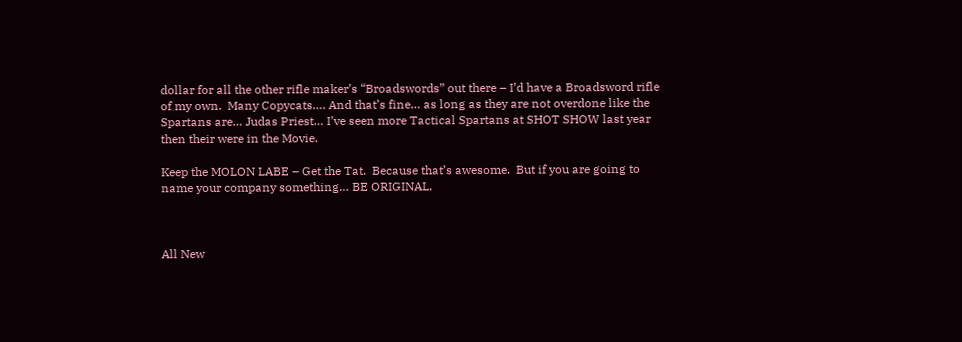dollar for all the other rifle maker’s “Broadswords” out there – I’d have a Broadsword rifle of my own.  Many Copycats…. And that’s fine… as long as they are not overdone like the Spartans are… Judas Priest… I’ve seen more Tactical Spartans at SHOT SHOW last year then their were in the Movie.

Keep the MOLON LABE – Get the Tat.  Because that’s awesome.  But if you are going to name your company something… BE ORIGINAL.



All New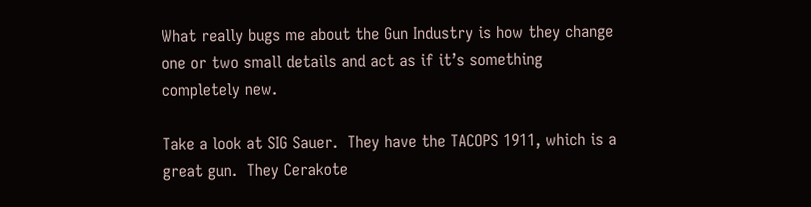What really bugs me about the Gun Industry is how they change one or two small details and act as if it’s something completely new.

Take a look at SIG Sauer.  They have the TACOPS 1911, which is a great gun.  They Cerakote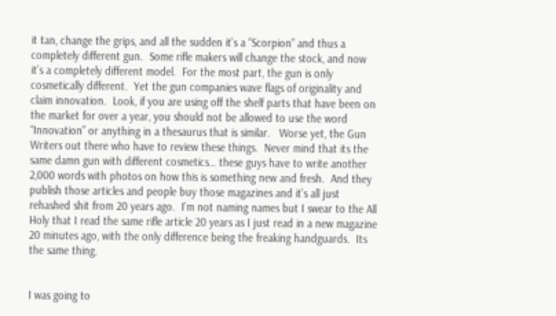it tan, change the grips, and all the sudden it’s a “Scorpion” and thus a completely different gun.  Some rifle makers will change the stock, and now it’s a completely different model.  For the most part, the gun is only cosmetically different.  Yet the gun companies wave flags of originality and claim innovation.  Look, if you are using off the shelf parts that have been on the market for over a year, you should not be allowed to use the word “Innovation” or anything in a thesaurus that is similar.   Worse yet, the Gun Writers out there who have to review these things.  Never mind that its the same damn gun with different cosmetics… these guys have to write another 2,000 words with photos on how this is something new and fresh.  And they publish those articles and people buy those magazines and it’s all just rehashed shit from 20 years ago.  I’m not naming names but I swear to the All Holy that I read the same rifle article 20 years as I just read in a new magazine 20 minutes ago, with the only difference being the freaking handguards.  Its the same thing.


I was going to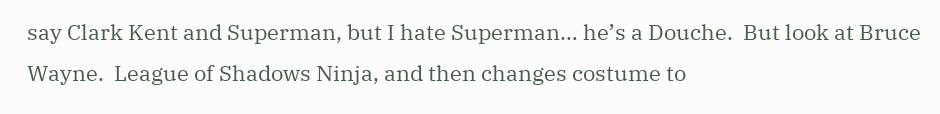say Clark Kent and Superman, but I hate Superman… he’s a Douche.  But look at Bruce Wayne.  League of Shadows Ninja, and then changes costume to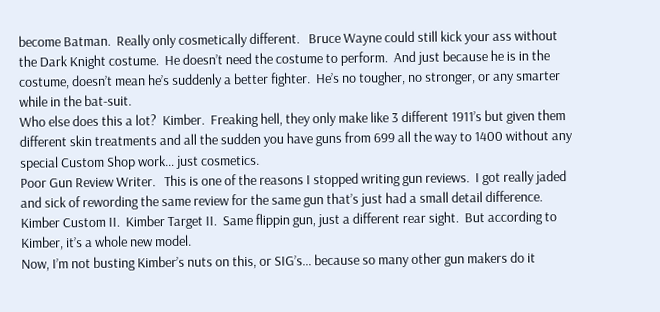become Batman.  Really only cosmetically different.   Bruce Wayne could still kick your ass without the Dark Knight costume.  He doesn’t need the costume to perform.  And just because he is in the costume, doesn’t mean he’s suddenly a better fighter.  He’s no tougher, no stronger, or any smarter while in the bat-suit.
Who else does this a lot?  Kimber.  Freaking hell, they only make like 3 different 1911’s but given them different skin treatments and all the sudden you have guns from 699 all the way to 1400 without any special Custom Shop work… just cosmetics.
Poor Gun Review Writer.   This is one of the reasons I stopped writing gun reviews.  I got really jaded and sick of rewording the same review for the same gun that’s just had a small detail difference.
Kimber Custom II.  Kimber Target II.  Same flippin gun, just a different rear sight.  But according to Kimber, it’s a whole new model.
Now, I’m not busting Kimber’s nuts on this, or SIG’s… because so many other gun makers do it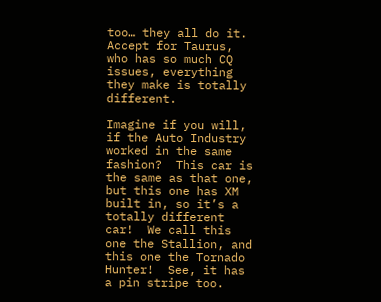too… they all do it.  Accept for Taurus, who has so much CQ issues, everything they make is totally different.

Imagine if you will, if the Auto Industry worked in the same fashion?  This car is the same as that one, but this one has XM built in, so it’s a totally different car!  We call this one the Stallion, and this one the Tornado Hunter!  See, it has a pin stripe too.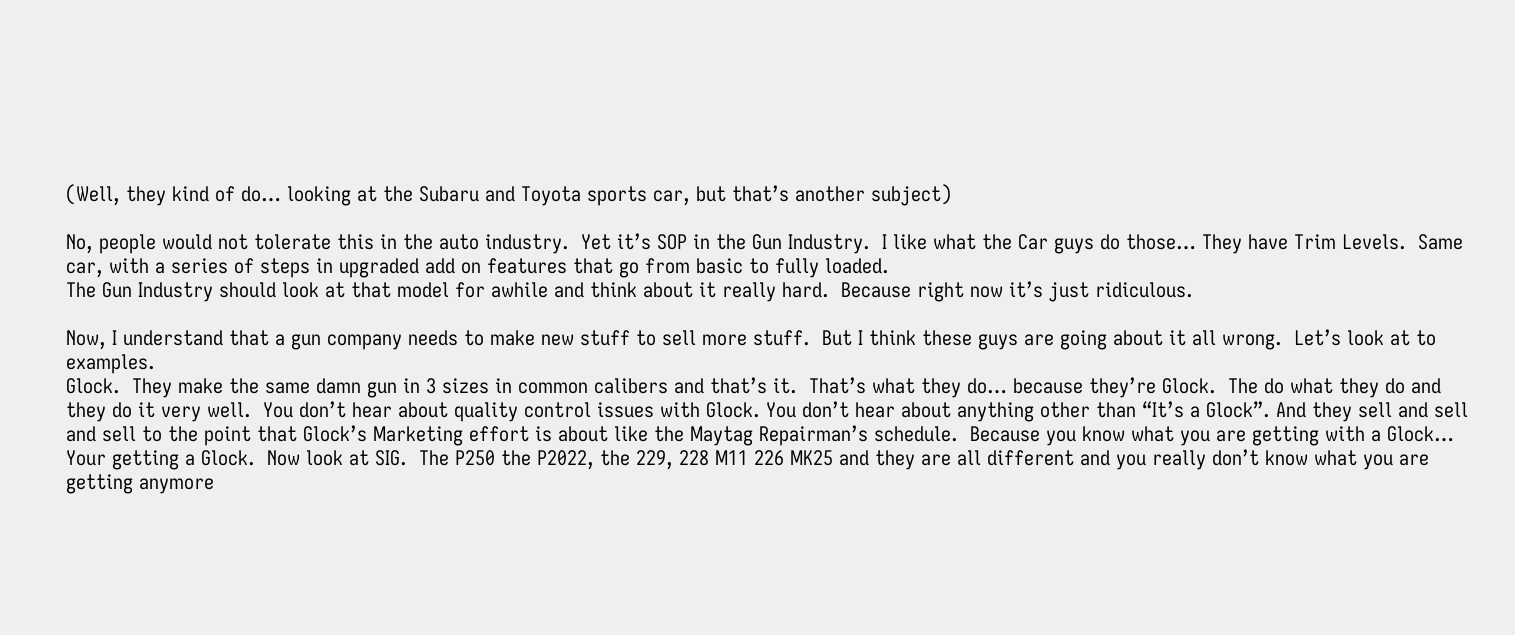(Well, they kind of do… looking at the Subaru and Toyota sports car, but that’s another subject)

No, people would not tolerate this in the auto industry.  Yet it’s SOP in the Gun Industry.  I like what the Car guys do those… They have Trim Levels.  Same car, with a series of steps in upgraded add on features that go from basic to fully loaded.
The Gun Industry should look at that model for awhile and think about it really hard.  Because right now it’s just ridiculous.

Now, I understand that a gun company needs to make new stuff to sell more stuff.  But I think these guys are going about it all wrong.  Let’s look at to examples.
Glock.  They make the same damn gun in 3 sizes in common calibers and that’s it.  That’s what they do… because they’re Glock.  The do what they do and they do it very well.  You don’t hear about quality control issues with Glock. You don’t hear about anything other than “It’s a Glock”. And they sell and sell and sell to the point that Glock’s Marketing effort is about like the Maytag Repairman’s schedule.  Because you know what you are getting with a Glock… Your getting a Glock.  Now look at SIG.  The P250 the P2022, the 229, 228 M11 226 MK25 and they are all different and you really don’t know what you are getting anymore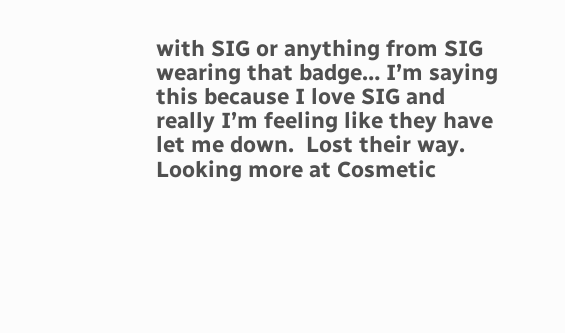with SIG or anything from SIG wearing that badge… I’m saying this because I love SIG and really I’m feeling like they have let me down.  Lost their way.  Looking more at Cosmetic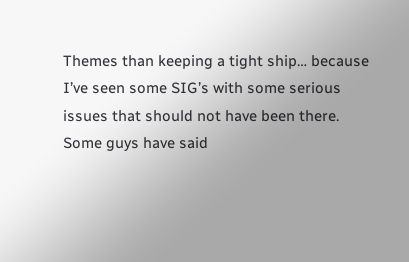Themes than keeping a tight ship… because I’ve seen some SIG’s with some serious issues that should not have been there.
Some guys have said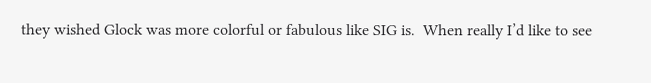they wished Glock was more colorful or fabulous like SIG is.  When really I’d like to see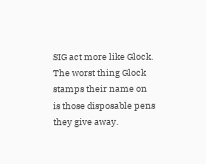SIG act more like Glock.  The worst thing Glock stamps their name on is those disposable pens they give away.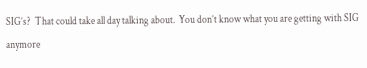SIG’s?  That could take all day talking about.  You don’t know what you are getting with SIG anymore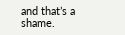and that’s a shame.